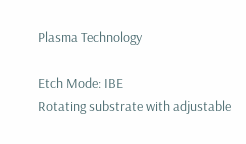Plasma Technology

Etch Mode: IBE
Rotating substrate with adjustable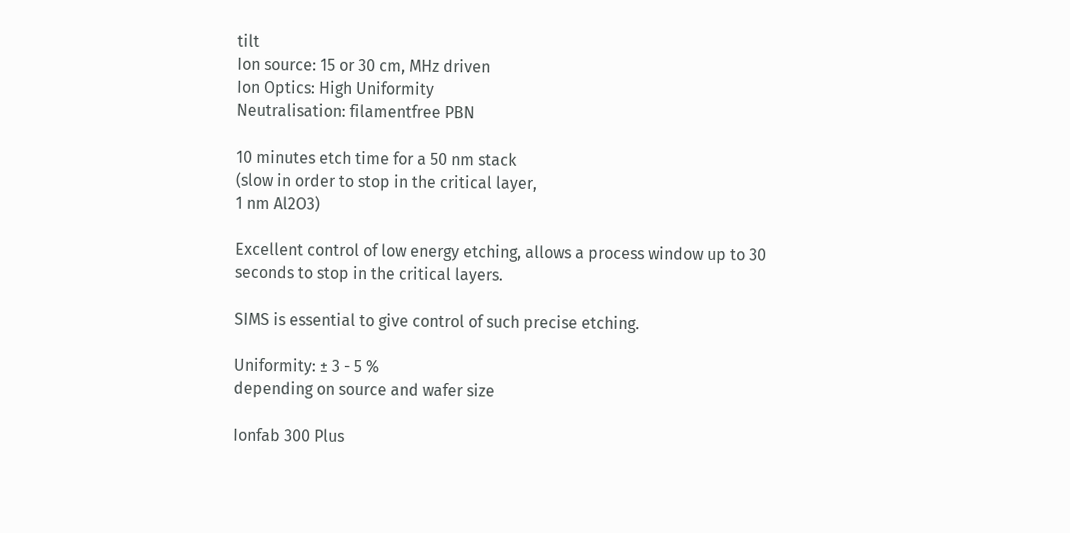tilt
Ion source: 15 or 30 cm, MHz driven
Ion Optics: High Uniformity
Neutralisation: filamentfree PBN

10 minutes etch time for a 50 nm stack
(slow in order to stop in the critical layer,
1 nm Al2O3)

Excellent control of low energy etching, allows a process window up to 30 seconds to stop in the critical layers.

SIMS is essential to give control of such precise etching.

Uniformity: ± 3 - 5 %
depending on source and wafer size

Ionfab 300 Plus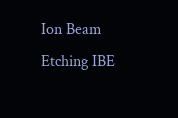Ion Beam Etching IBE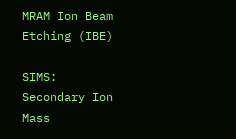MRAM Ion Beam Etching (IBE)

SIMS: Secondary Ion Mass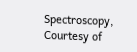Spectroscopy, Courtesy of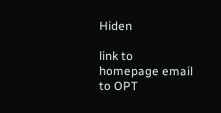Hiden

link to homepage email to OPT